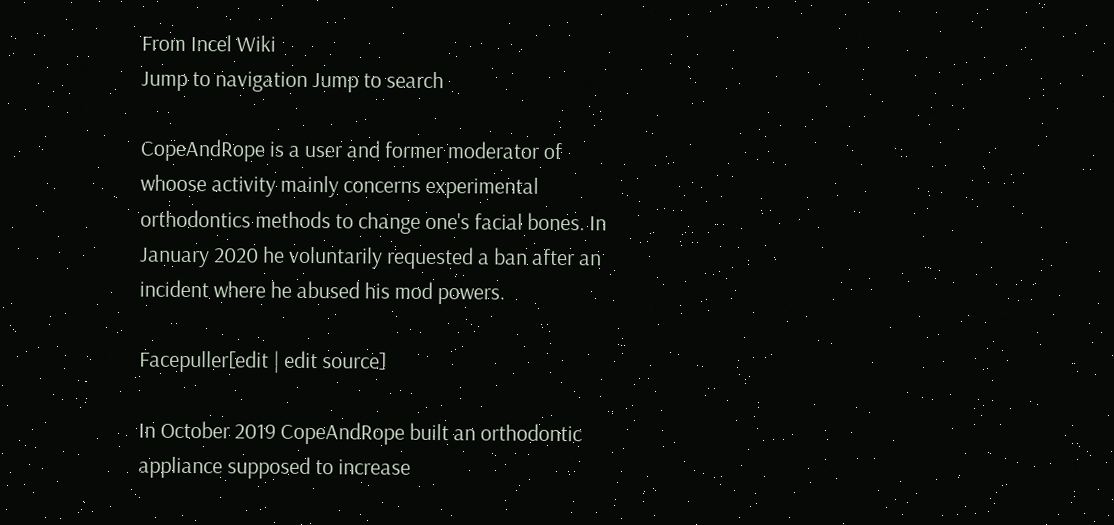From Incel Wiki
Jump to navigation Jump to search

CopeAndRope is a user and former moderator of whoose activity mainly concerns experimental orthodontics methods to change one's facial bones. In January 2020 he voluntarily requested a ban after an incident where he abused his mod powers.

Facepuller[edit | edit source]

In October 2019 CopeAndRope built an orthodontic appliance supposed to increase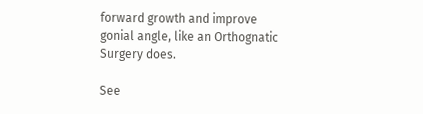forward growth and improve gonial angle, like an Orthognatic Surgery does.

See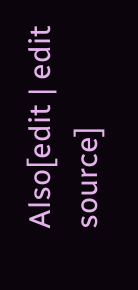Also[edit | edit source]